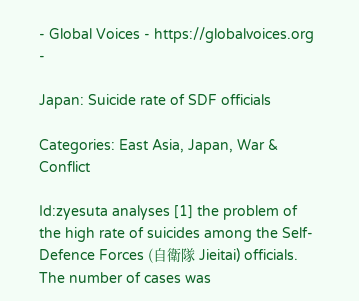- Global Voices - https://globalvoices.org -

Japan: Suicide rate of SDF officials

Categories: East Asia, Japan, War & Conflict

Id:zyesuta analyses [1] the problem of the high rate of suicides among the Self-Defence Forces (自衛隊 Jieitai) officials. The number of cases was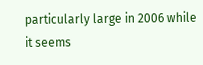particularly large in 2006 while it seems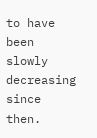to have been slowly decreasing since then.